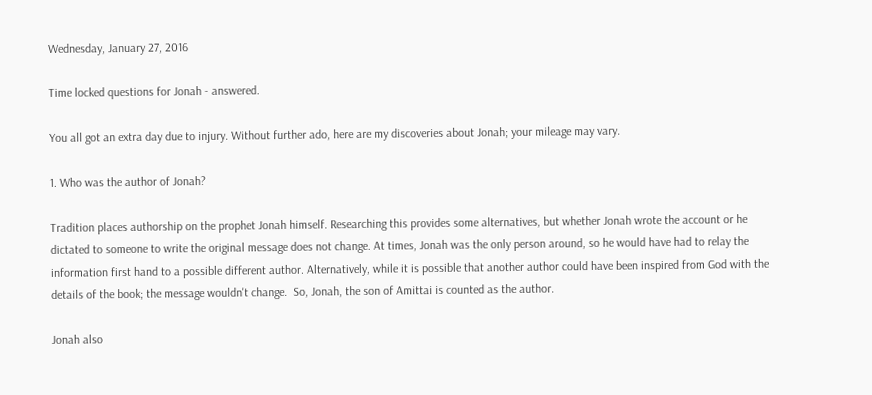Wednesday, January 27, 2016

Time locked questions for Jonah - answered.

You all got an extra day due to injury. Without further ado, here are my discoveries about Jonah; your mileage may vary.

1. Who was the author of Jonah?

Tradition places authorship on the prophet Jonah himself. Researching this provides some alternatives, but whether Jonah wrote the account or he dictated to someone to write the original message does not change. At times, Jonah was the only person around, so he would have had to relay the information first hand to a possible different author. Alternatively, while it is possible that another author could have been inspired from God with the details of the book; the message wouldn't change.  So, Jonah, the son of Amittai is counted as the author.

Jonah also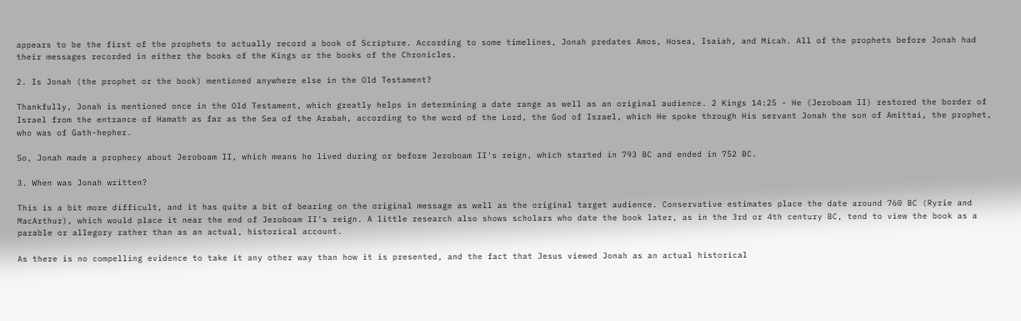appears to be the first of the prophets to actually record a book of Scripture. According to some timelines, Jonah predates Amos, Hosea, Isaiah, and Micah. All of the prophets before Jonah had their messages recorded in either the books of the Kings or the books of the Chronicles.

2. Is Jonah (the prophet or the book) mentioned anywhere else in the Old Testament?

Thankfully, Jonah is mentioned once in the Old Testament, which greatly helps in determining a date range as well as an original audience. 2 Kings 14:25 - He (Jeroboam II) restored the border of Israel from the entrance of Hamath as far as the Sea of the Arabah, according to the word of the Lord, the God of Israel, which He spoke through His servant Jonah the son of Amittai, the prophet, who was of Gath-hepher.

So, Jonah made a prophecy about Jeroboam II, which means he lived during or before Jeroboam II's reign, which started in 793 BC and ended in 752 BC.

3. When was Jonah written?

This is a bit more difficult, and it has quite a bit of bearing on the original message as well as the original target audience. Conservative estimates place the date around 760 BC (Ryrie and MacArthur), which would place it near the end of Jeroboam II's reign. A little research also shows scholars who date the book later, as in the 3rd or 4th century BC, tend to view the book as a parable or allegory rather than as an actual, historical account.

As there is no compelling evidence to take it any other way than how it is presented, and the fact that Jesus viewed Jonah as an actual historical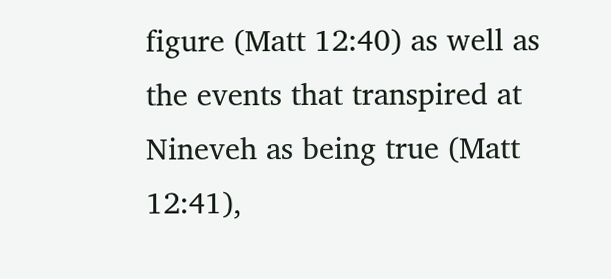figure (Matt 12:40) as well as the events that transpired at Nineveh as being true (Matt 12:41),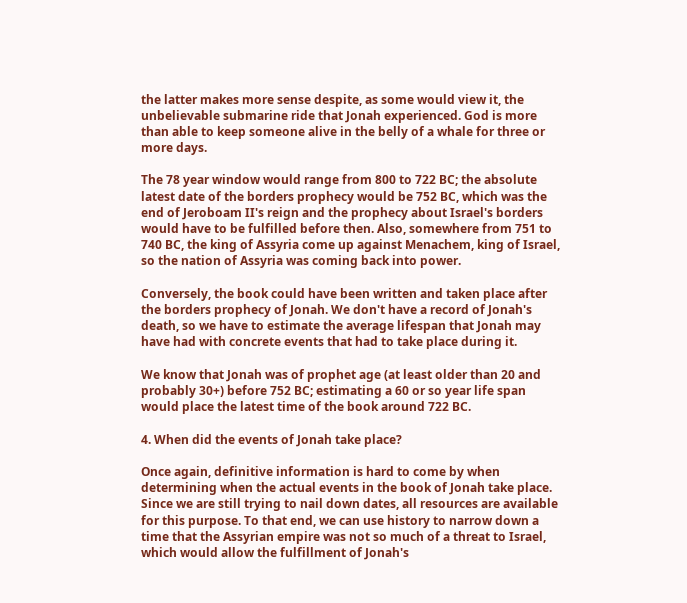the latter makes more sense despite, as some would view it, the unbelievable submarine ride that Jonah experienced. God is more than able to keep someone alive in the belly of a whale for three or more days.

The 78 year window would range from 800 to 722 BC; the absolute latest date of the borders prophecy would be 752 BC, which was the end of Jeroboam II's reign and the prophecy about Israel's borders would have to be fulfilled before then. Also, somewhere from 751 to 740 BC, the king of Assyria come up against Menachem, king of Israel, so the nation of Assyria was coming back into power.

Conversely, the book could have been written and taken place after the borders prophecy of Jonah. We don't have a record of Jonah's death, so we have to estimate the average lifespan that Jonah may have had with concrete events that had to take place during it.

We know that Jonah was of prophet age (at least older than 20 and probably 30+) before 752 BC; estimating a 60 or so year life span would place the latest time of the book around 722 BC.

4. When did the events of Jonah take place?

Once again, definitive information is hard to come by when determining when the actual events in the book of Jonah take place. Since we are still trying to nail down dates, all resources are available for this purpose. To that end, we can use history to narrow down a time that the Assyrian empire was not so much of a threat to Israel, which would allow the fulfillment of Jonah's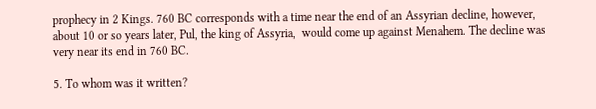prophecy in 2 Kings. 760 BC corresponds with a time near the end of an Assyrian decline, however, about 10 or so years later, Pul, the king of Assyria,  would come up against Menahem. The decline was very near its end in 760 BC.

5. To whom was it written?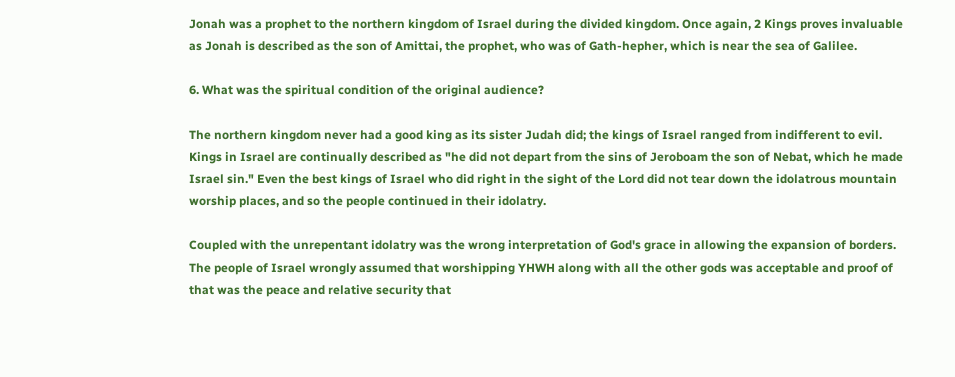Jonah was a prophet to the northern kingdom of Israel during the divided kingdom. Once again, 2 Kings proves invaluable as Jonah is described as the son of Amittai, the prophet, who was of Gath-hepher, which is near the sea of Galilee.

6. What was the spiritual condition of the original audience?

The northern kingdom never had a good king as its sister Judah did; the kings of Israel ranged from indifferent to evil. Kings in Israel are continually described as "he did not depart from the sins of Jeroboam the son of Nebat, which he made Israel sin." Even the best kings of Israel who did right in the sight of the Lord did not tear down the idolatrous mountain worship places, and so the people continued in their idolatry.

Coupled with the unrepentant idolatry was the wrong interpretation of God's grace in allowing the expansion of borders. The people of Israel wrongly assumed that worshipping YHWH along with all the other gods was acceptable and proof of that was the peace and relative security that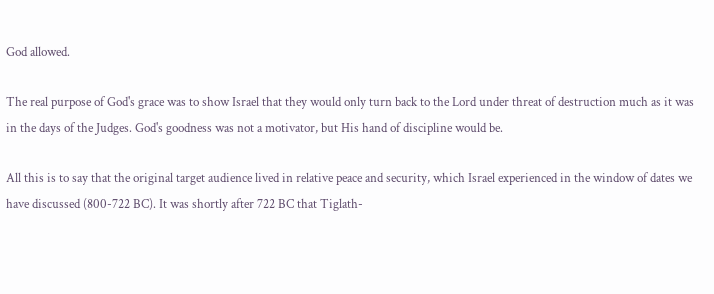God allowed.

The real purpose of God's grace was to show Israel that they would only turn back to the Lord under threat of destruction much as it was in the days of the Judges. God's goodness was not a motivator, but His hand of discipline would be.

All this is to say that the original target audience lived in relative peace and security, which Israel experienced in the window of dates we have discussed (800-722 BC). It was shortly after 722 BC that Tiglath-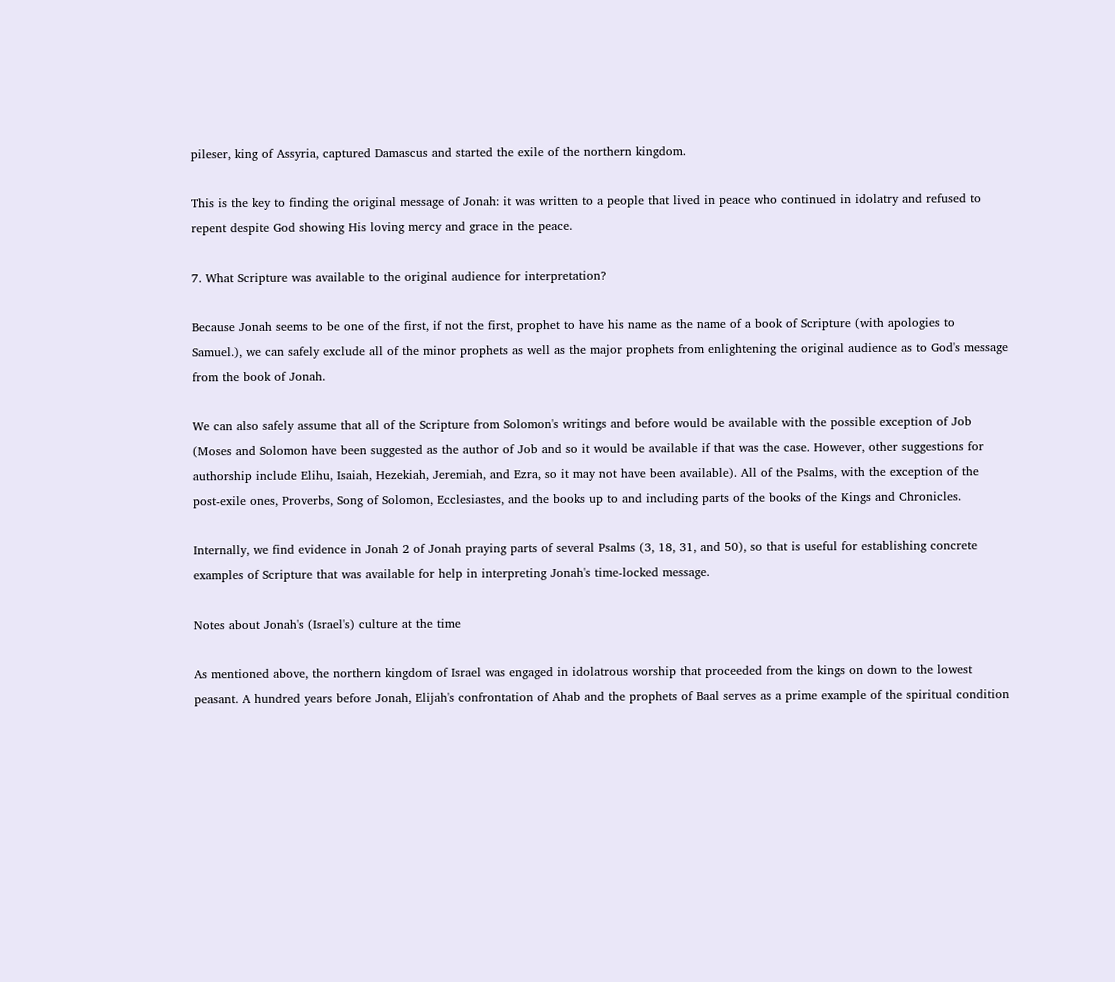pileser, king of Assyria, captured Damascus and started the exile of the northern kingdom.

This is the key to finding the original message of Jonah: it was written to a people that lived in peace who continued in idolatry and refused to repent despite God showing His loving mercy and grace in the peace.

7. What Scripture was available to the original audience for interpretation?

Because Jonah seems to be one of the first, if not the first, prophet to have his name as the name of a book of Scripture (with apologies to Samuel.), we can safely exclude all of the minor prophets as well as the major prophets from enlightening the original audience as to God's message from the book of Jonah.

We can also safely assume that all of the Scripture from Solomon's writings and before would be available with the possible exception of Job (Moses and Solomon have been suggested as the author of Job and so it would be available if that was the case. However, other suggestions for authorship include Elihu, Isaiah, Hezekiah, Jeremiah, and Ezra, so it may not have been available). All of the Psalms, with the exception of the post-exile ones, Proverbs, Song of Solomon, Ecclesiastes, and the books up to and including parts of the books of the Kings and Chronicles.

Internally, we find evidence in Jonah 2 of Jonah praying parts of several Psalms (3, 18, 31, and 50), so that is useful for establishing concrete examples of Scripture that was available for help in interpreting Jonah's time-locked message.

Notes about Jonah's (Israel's) culture at the time

As mentioned above, the northern kingdom of Israel was engaged in idolatrous worship that proceeded from the kings on down to the lowest peasant. A hundred years before Jonah, Elijah's confrontation of Ahab and the prophets of Baal serves as a prime example of the spiritual condition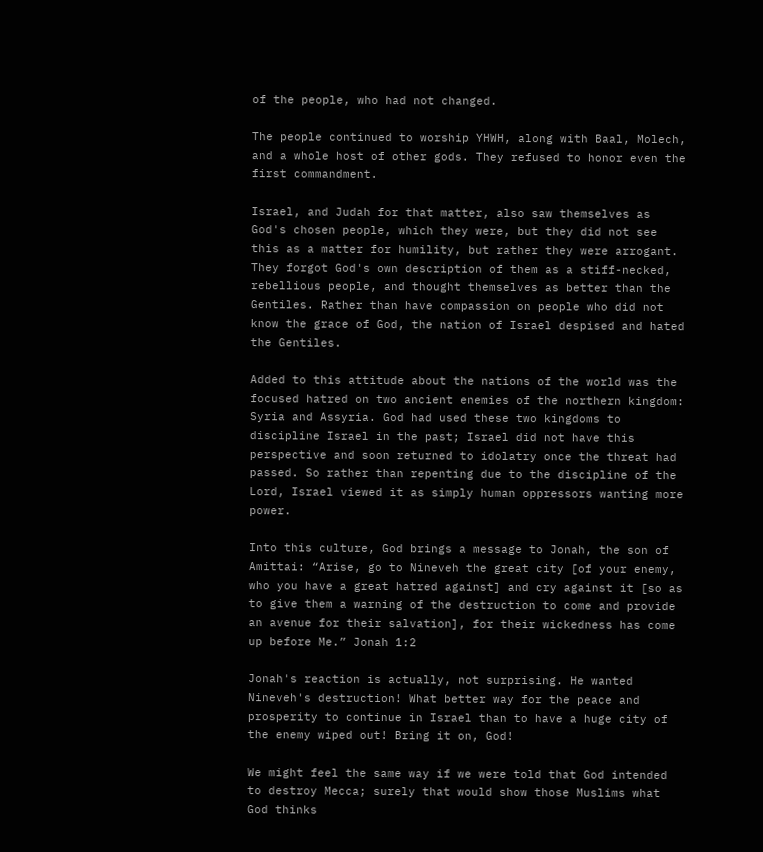of the people, who had not changed.

The people continued to worship YHWH, along with Baal, Molech, and a whole host of other gods. They refused to honor even the first commandment.

Israel, and Judah for that matter, also saw themselves as God's chosen people, which they were, but they did not see this as a matter for humility, but rather they were arrogant. They forgot God's own description of them as a stiff-necked, rebellious people, and thought themselves as better than the Gentiles. Rather than have compassion on people who did not know the grace of God, the nation of Israel despised and hated the Gentiles.

Added to this attitude about the nations of the world was the focused hatred on two ancient enemies of the northern kingdom: Syria and Assyria. God had used these two kingdoms to discipline Israel in the past; Israel did not have this perspective and soon returned to idolatry once the threat had passed. So rather than repenting due to the discipline of the Lord, Israel viewed it as simply human oppressors wanting more power.

Into this culture, God brings a message to Jonah, the son of Amittai: “Arise, go to Nineveh the great city [of your enemy, who you have a great hatred against] and cry against it [so as to give them a warning of the destruction to come and provide an avenue for their salvation], for their wickedness has come up before Me.” Jonah 1:2

Jonah's reaction is actually, not surprising. He wanted Nineveh's destruction! What better way for the peace and prosperity to continue in Israel than to have a huge city of the enemy wiped out! Bring it on, God!

We might feel the same way if we were told that God intended to destroy Mecca; surely that would show those Muslims what God thinks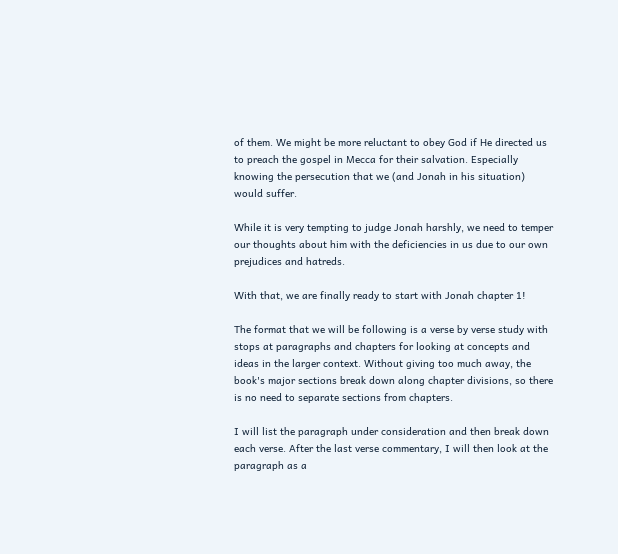of them. We might be more reluctant to obey God if He directed us to preach the gospel in Mecca for their salvation. Especially knowing the persecution that we (and Jonah in his situation) would suffer.

While it is very tempting to judge Jonah harshly, we need to temper our thoughts about him with the deficiencies in us due to our own prejudices and hatreds.

With that, we are finally ready to start with Jonah chapter 1!

The format that we will be following is a verse by verse study with stops at paragraphs and chapters for looking at concepts and ideas in the larger context. Without giving too much away, the book's major sections break down along chapter divisions, so there is no need to separate sections from chapters.

I will list the paragraph under consideration and then break down each verse. After the last verse commentary, I will then look at the paragraph as a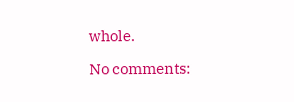whole.

No comments: